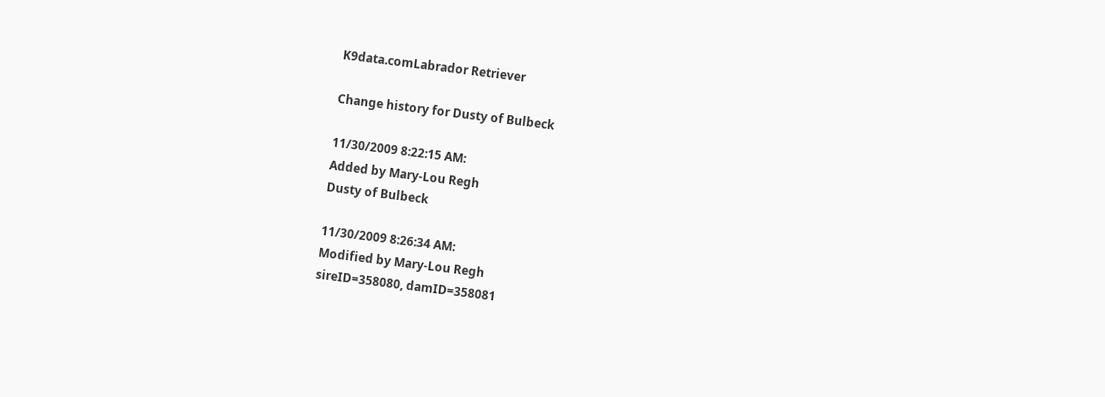K9data.comLabrador Retriever

Change history for Dusty of Bulbeck

11/30/2009 8:22:15 AM:
Added by Mary-Lou Regh
Dusty of Bulbeck

11/30/2009 8:26:34 AM:
Modified by Mary-Lou Regh
sireID=358080, damID=358081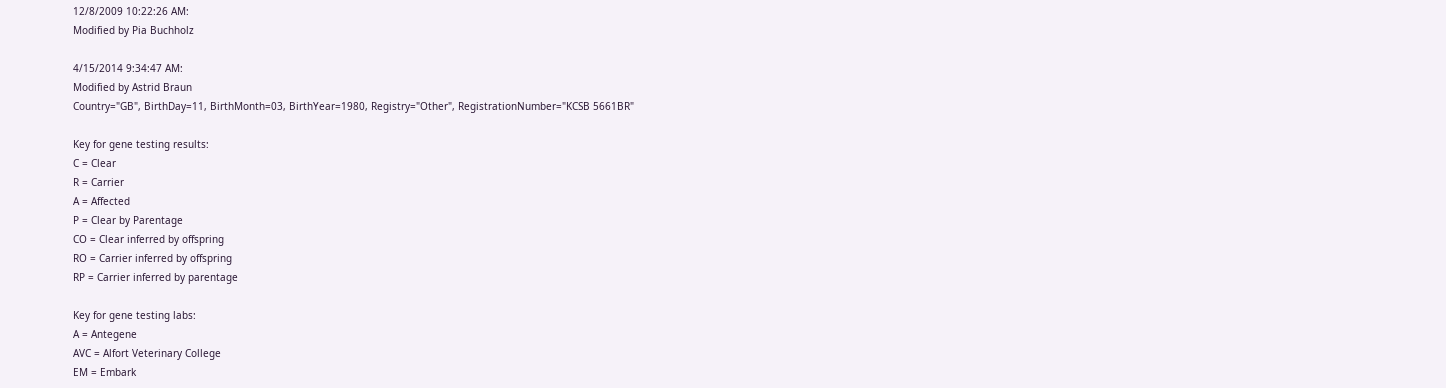12/8/2009 10:22:26 AM:
Modified by Pia Buchholz

4/15/2014 9:34:47 AM:
Modified by Astrid Braun
Country="GB", BirthDay=11, BirthMonth=03, BirthYear=1980, Registry="Other", RegistrationNumber="KCSB 5661BR"

Key for gene testing results:
C = Clear
R = Carrier
A = Affected
P = Clear by Parentage
CO = Clear inferred by offspring
RO = Carrier inferred by offspring
RP = Carrier inferred by parentage

Key for gene testing labs:
A = Antegene
AVC = Alfort Veterinary College
EM = Embark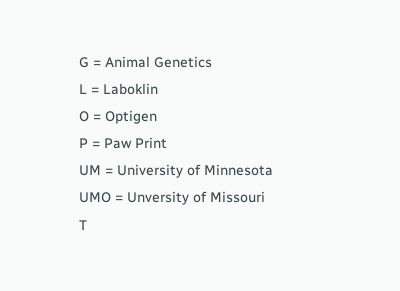G = Animal Genetics
L = Laboklin
O = Optigen
P = Paw Print
UM = University of Minnesota
UMO = Unversity of Missouri
T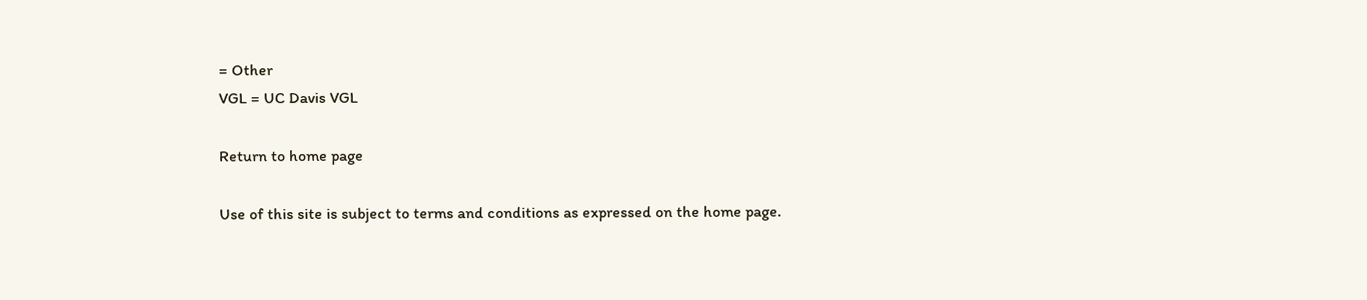= Other
VGL = UC Davis VGL

Return to home page

Use of this site is subject to terms and conditions as expressed on the home page.